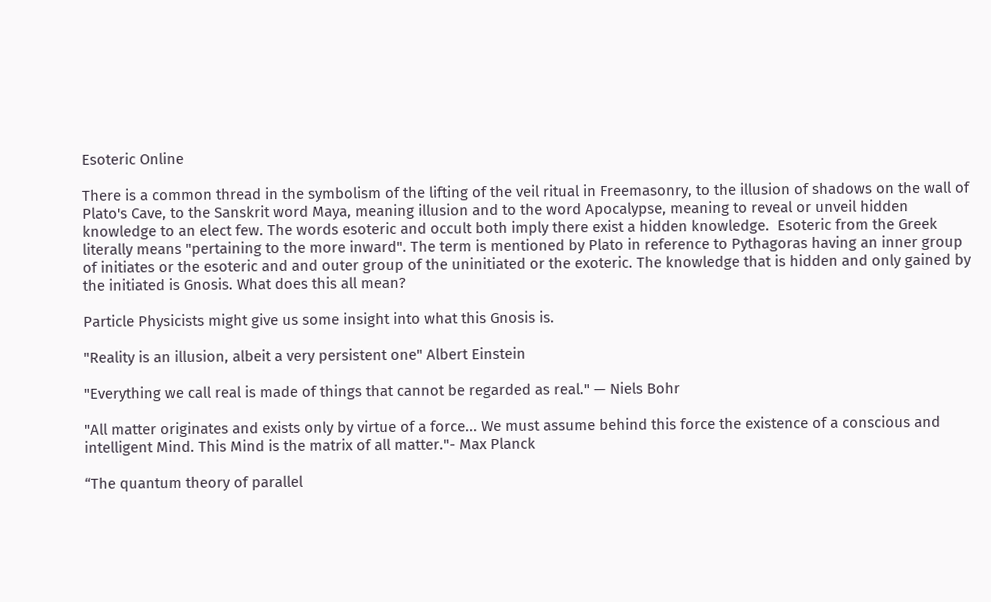Esoteric Online

There is a common thread in the symbolism of the lifting of the veil ritual in Freemasonry, to the illusion of shadows on the wall of Plato's Cave, to the Sanskrit word Maya, meaning illusion and to the word Apocalypse, meaning to reveal or unveil hidden knowledge to an elect few. The words esoteric and occult both imply there exist a hidden knowledge.  Esoteric from the Greek literally means "pertaining to the more inward". The term is mentioned by Plato in reference to Pythagoras having an inner group of initiates or the esoteric and and outer group of the uninitiated or the exoteric. The knowledge that is hidden and only gained by the initiated is Gnosis. What does this all mean?

Particle Physicists might give us some insight into what this Gnosis is.

"Reality is an illusion, albeit a very persistent one" Albert Einstein

"Everything we call real is made of things that cannot be regarded as real." — Niels Bohr

"All matter originates and exists only by virtue of a force... We must assume behind this force the existence of a conscious and intelligent Mind. This Mind is the matrix of all matter."- Max Planck

“The quantum theory of parallel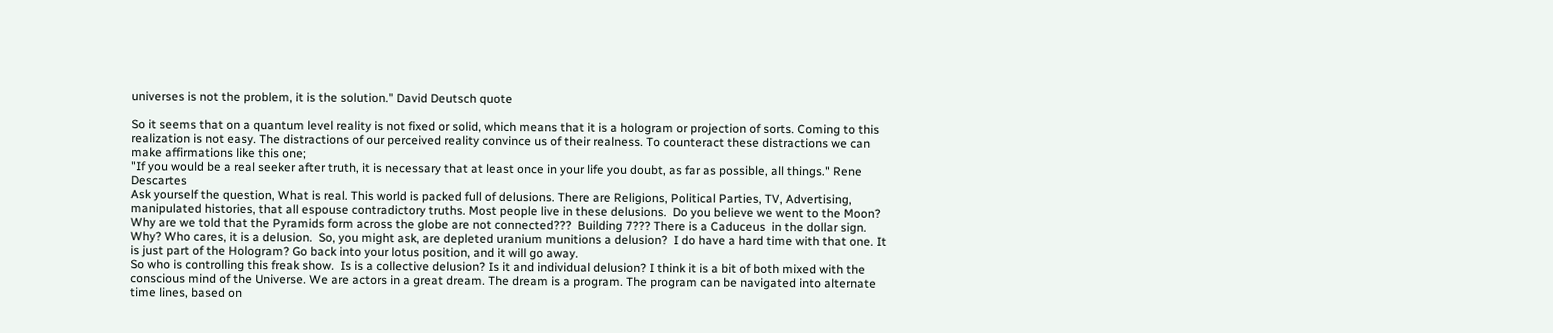universes is not the problem, it is the solution." David Deutsch quote

So it seems that on a quantum level reality is not fixed or solid, which means that it is a hologram or projection of sorts. Coming to this realization is not easy. The distractions of our perceived reality convince us of their realness. To counteract these distractions we can make affirmations like this one;
"If you would be a real seeker after truth, it is necessary that at least once in your life you doubt, as far as possible, all things." Rene Descartes
Ask yourself the question, What is real. This world is packed full of delusions. There are Religions, Political Parties, TV, Advertising, manipulated histories, that all espouse contradictory truths. Most people live in these delusions.  Do you believe we went to the Moon? Why are we told that the Pyramids form across the globe are not connected???  Building 7??? There is a Caduceus  in the dollar sign. Why? Who cares, it is a delusion.  So, you might ask, are depleted uranium munitions a delusion?  I do have a hard time with that one. It is just part of the Hologram? Go back into your lotus position, and it will go away.
So who is controlling this freak show.  Is is a collective delusion? Is it and individual delusion? I think it is a bit of both mixed with the conscious mind of the Universe. We are actors in a great dream. The dream is a program. The program can be navigated into alternate time lines, based on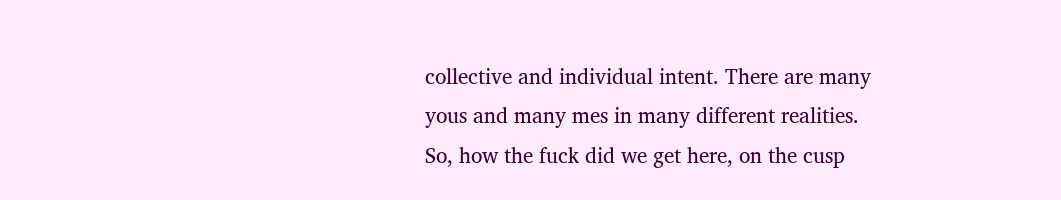collective and individual intent. There are many yous and many mes in many different realities.  So, how the fuck did we get here, on the cusp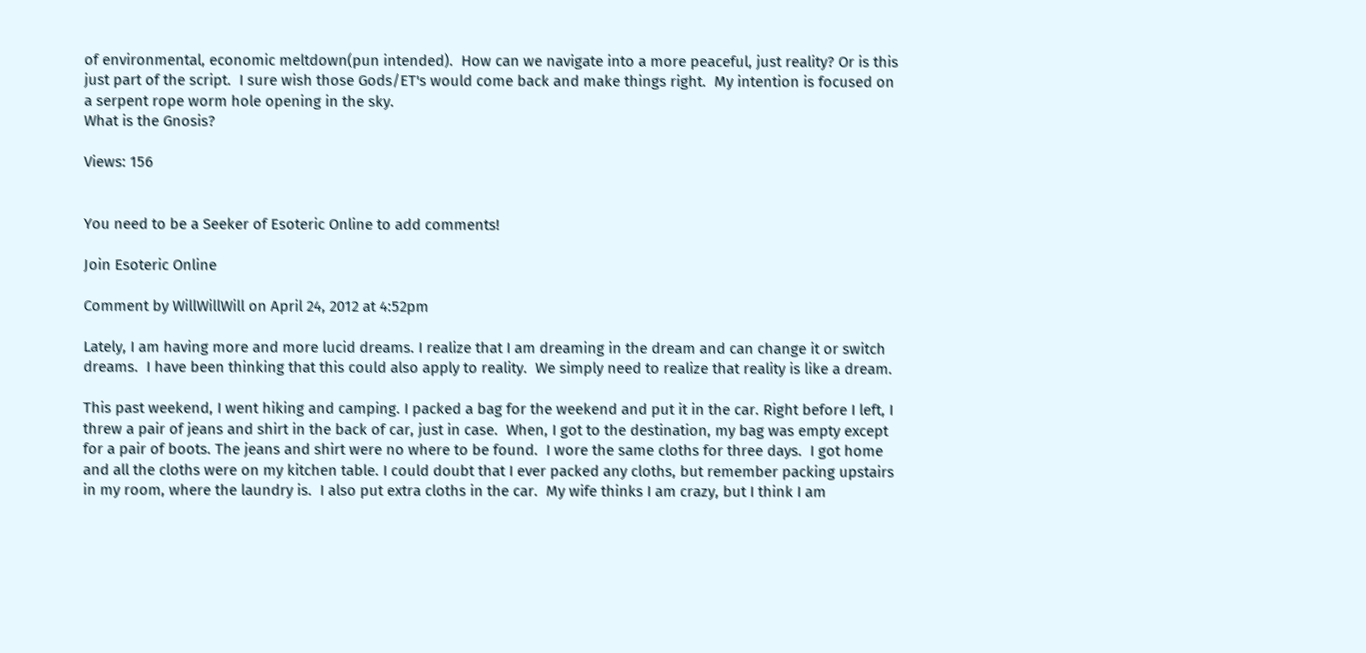of environmental, economic meltdown(pun intended).  How can we navigate into a more peaceful, just reality? Or is this just part of the script.  I sure wish those Gods/ET's would come back and make things right.  My intention is focused on a serpent rope worm hole opening in the sky.
What is the Gnosis?

Views: 156


You need to be a Seeker of Esoteric Online to add comments!

Join Esoteric Online

Comment by WillWillWill on April 24, 2012 at 4:52pm

Lately, I am having more and more lucid dreams. I realize that I am dreaming in the dream and can change it or switch dreams.  I have been thinking that this could also apply to reality.  We simply need to realize that reality is like a dream.

This past weekend, I went hiking and camping. I packed a bag for the weekend and put it in the car. Right before I left, I threw a pair of jeans and shirt in the back of car, just in case.  When, I got to the destination, my bag was empty except for a pair of boots. The jeans and shirt were no where to be found.  I wore the same cloths for three days.  I got home and all the cloths were on my kitchen table. I could doubt that I ever packed any cloths, but remember packing upstairs in my room, where the laundry is.  I also put extra cloths in the car.  My wife thinks I am crazy, but I think I am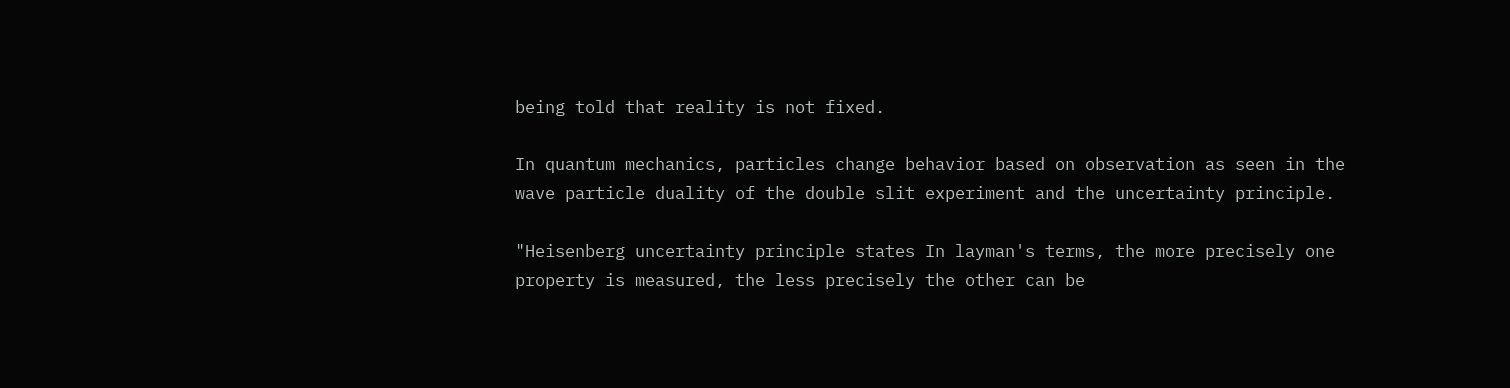being told that reality is not fixed.

In quantum mechanics, particles change behavior based on observation as seen in the wave particle duality of the double slit experiment and the uncertainty principle.

"Heisenberg uncertainty principle states In layman's terms, the more precisely one property is measured, the less precisely the other can be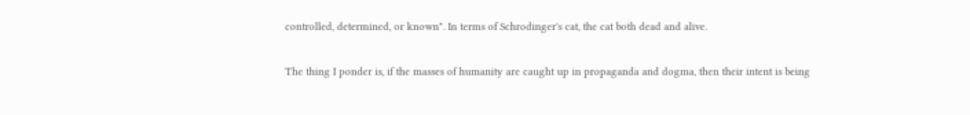controlled, determined, or known". In terms of Schrodinger's cat, the cat both dead and alive.

The thing I ponder is, if the masses of humanity are caught up in propaganda and dogma, then their intent is being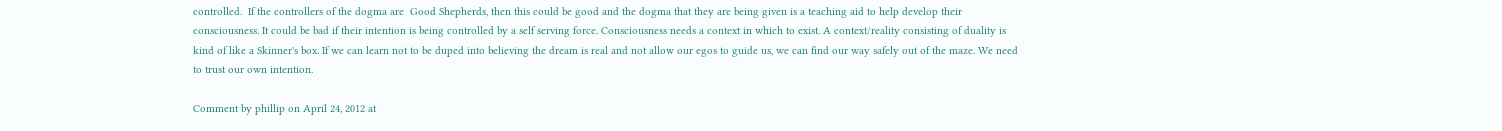controlled.  If the controllers of the dogma are  Good Shepherds, then this could be good and the dogma that they are being given is a teaching aid to help develop their consciousness. It could be bad if their intention is being controlled by a self serving force. Consciousness needs a context in which to exist. A context/reality consisting of duality is kind of like a Skinner's box. If we can learn not to be duped into believing the dream is real and not allow our egos to guide us, we can find our way safely out of the maze. We need to trust our own intention.

Comment by phillip on April 24, 2012 at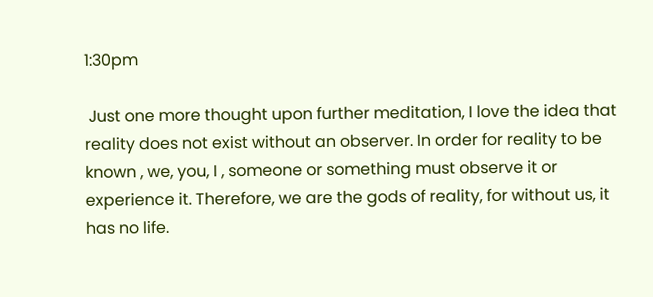1:30pm

 Just one more thought upon further meditation, I love the idea that reality does not exist without an observer. In order for reality to be known , we, you, I , someone or something must observe it or experience it. Therefore, we are the gods of reality, for without us, it has no life.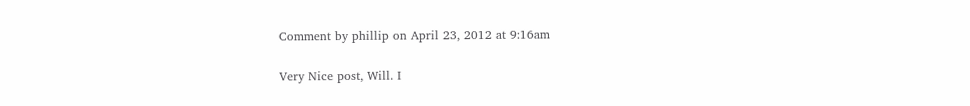Comment by phillip on April 23, 2012 at 9:16am

Very Nice post, Will. I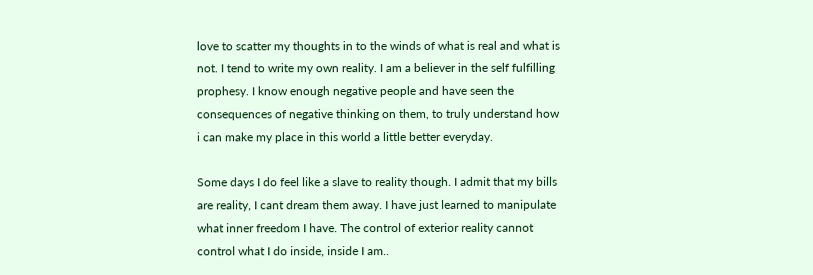love to scatter my thoughts in to the winds of what is real and what is not. I tend to write my own reality. I am a believer in the self fulfilling prophesy. I know enough negative people and have seen the consequences of negative thinking on them, to truly understand how i can make my place in this world a little better everyday.

Some days I do feel like a slave to reality though. I admit that my bills are reality, I cant dream them away. I have just learned to manipulate what inner freedom I have. The control of exterior reality cannot control what I do inside, inside I am..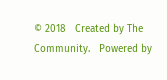© 2018   Created by The Community.   Powered by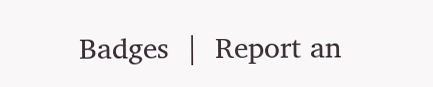Badges  |  Report an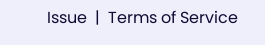Issue  |  Terms of Service